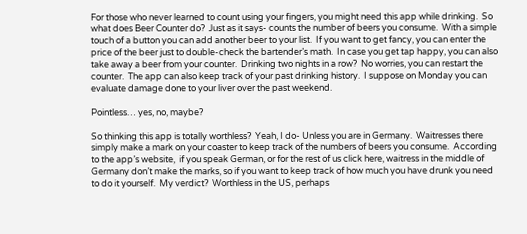For those who never learned to count using your fingers, you might need this app while drinking.  So what does Beer Counter do?  Just as it says- counts the number of beers you consume.  With a simple touch of a button you can add another beer to your list.  If you want to get fancy, you can enter the price of the beer just to double-check the bartender’s math.  In case you get tap happy, you can also take away a beer from your counter.  Drinking two nights in a row?  No worries, you can restart the counter.  The app can also keep track of your past drinking history.  I suppose on Monday you can evaluate damage done to your liver over the past weekend.

Pointless… yes, no, maybe?

So thinking this app is totally worthless?  Yeah, I do- Unless you are in Germany.  Waitresses there simply make a mark on your coaster to keep track of the numbers of beers you consume.  According to the app’s website,  if you speak German, or for the rest of us click here, waitress in the middle of Germany don’t make the marks, so if you want to keep track of how much you have drunk you need to do it yourself.  My verdict?  Worthless in the US, perhaps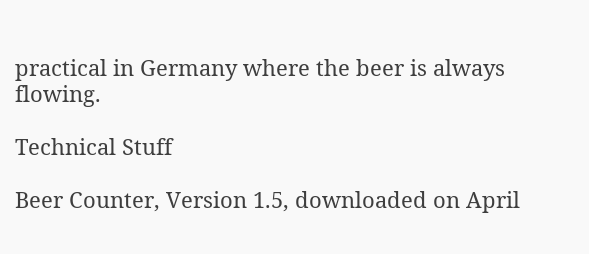practical in Germany where the beer is always flowing.

Technical Stuff

Beer Counter, Version 1.5, downloaded on April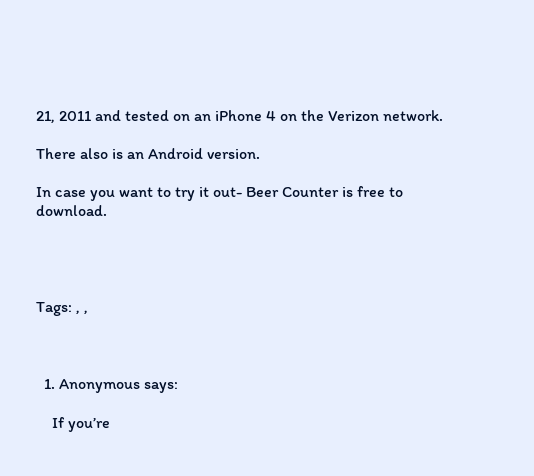21, 2011 and tested on an iPhone 4 on the Verizon network.

There also is an Android version.

In case you want to try it out- Beer Counter is free to download.




Tags: , ,



  1. Anonymous says:

    If you’re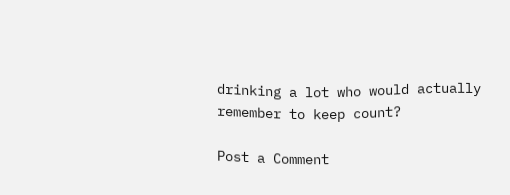drinking a lot who would actually remember to keep count?

Post a Comment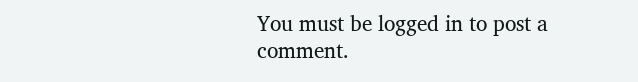You must be logged in to post a comment.